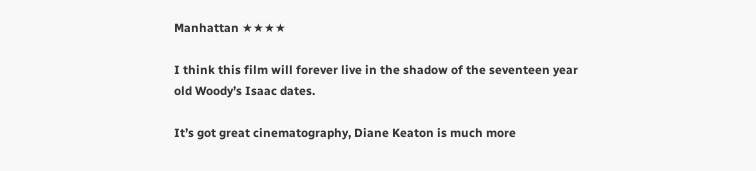Manhattan ★★★★

I think this film will forever live in the shadow of the seventeen year old Woody’s Isaac dates.

It’s got great cinematography, Diane Keaton is much more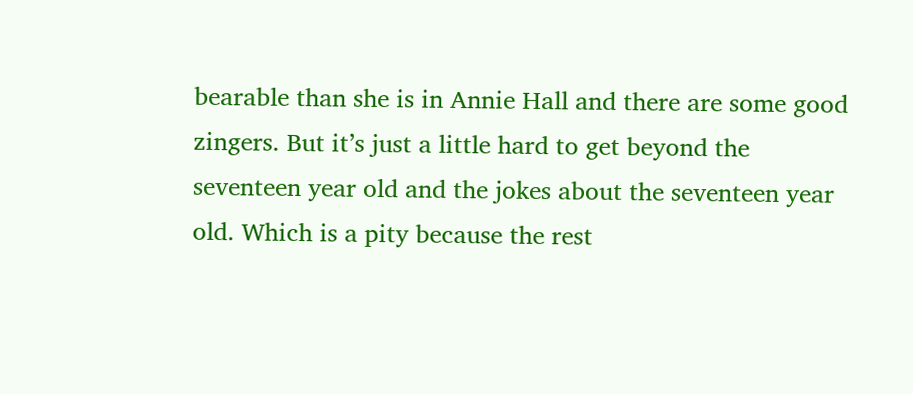bearable than she is in Annie Hall and there are some good zingers. But it’s just a little hard to get beyond the seventeen year old and the jokes about the seventeen year old. Which is a pity because the rest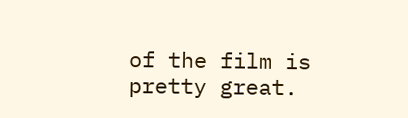of the film is pretty great.